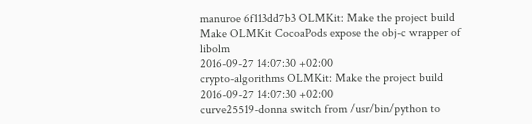manuroe 6f113dd7b3 OLMKit: Make the project build
Make OLMKit CocoaPods expose the obj-c wrapper of libolm
2016-09-27 14:07:30 +02:00
crypto-algorithms OLMKit: Make the project build 2016-09-27 14:07:30 +02:00
curve25519-donna switch from /usr/bin/python to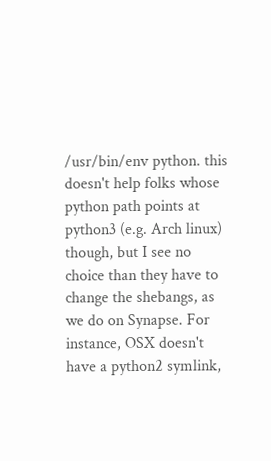/usr/bin/env python. this doesn't help folks whose python path points at python3 (e.g. Arch linux) though, but I see no choice than they have to change the shebangs, as we do on Synapse. For instance, OSX doesn't have a python2 symlink,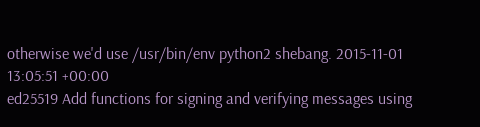otherwise we'd use /usr/bin/env python2 shebang. 2015-11-01 13:05:51 +00:00
ed25519 Add functions for signing and verifying messages using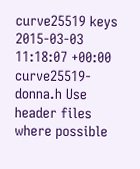curve25519 keys 2015-03-03 11:18:07 +00:00
curve25519-donna.h Use header files where possible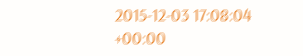2015-12-03 17:08:04 +00:00